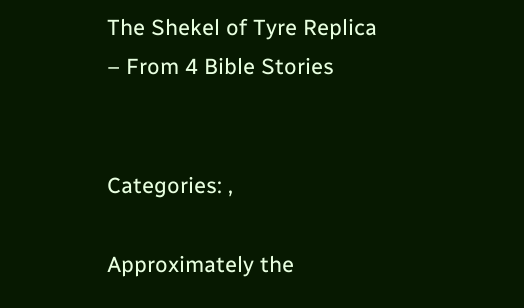The Shekel of Tyre Replica – From 4 Bible Stories


Categories: ,

Approximately the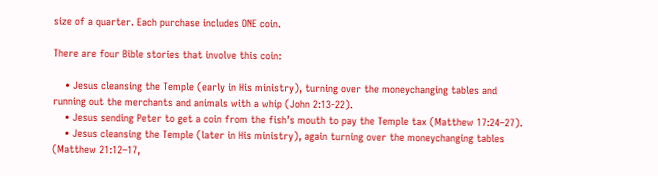size of a quarter. Each purchase includes ONE coin.

There are four Bible stories that involve this coin:

    • Jesus cleansing the Temple (early in His ministry), turning over the moneychanging tables and running out the merchants and animals with a whip (John 2:13-22).
    • Jesus sending Peter to get a coin from the fish’s mouth to pay the Temple tax (Matthew 17:24–27).
    • Jesus cleansing the Temple (later in His ministry), again turning over the moneychanging tables (Matthew 21:12–17,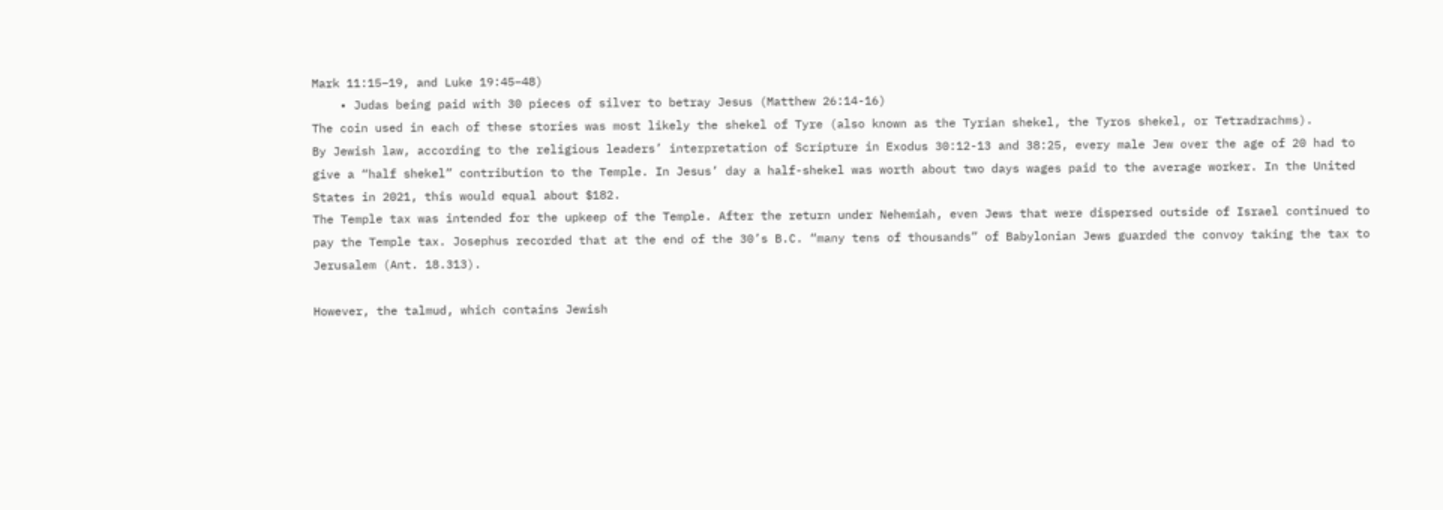Mark 11:15–19, and Luke 19:45–48)
    • Judas being paid with 30 pieces of silver to betray Jesus (Matthew 26:14-16)
The coin used in each of these stories was most likely the shekel of Tyre (also known as the Tyrian shekel, the Tyros shekel, or Tetradrachms).
By Jewish law, according to the religious leaders’ interpretation of Scripture in Exodus 30:12-13 and 38:25, every male Jew over the age of 20 had to give a “half shekel” contribution to the Temple. In Jesus’ day a half-shekel was worth about two days wages paid to the average worker. In the United States in 2021, this would equal about $182.
The Temple tax was intended for the upkeep of the Temple. After the return under Nehemiah, even Jews that were dispersed outside of Israel continued to pay the Temple tax. Josephus recorded that at the end of the 30’s B.C. “many tens of thousands” of Babylonian Jews guarded the convoy taking the tax to Jerusalem (Ant. 18.313).

However, the talmud, which contains Jewish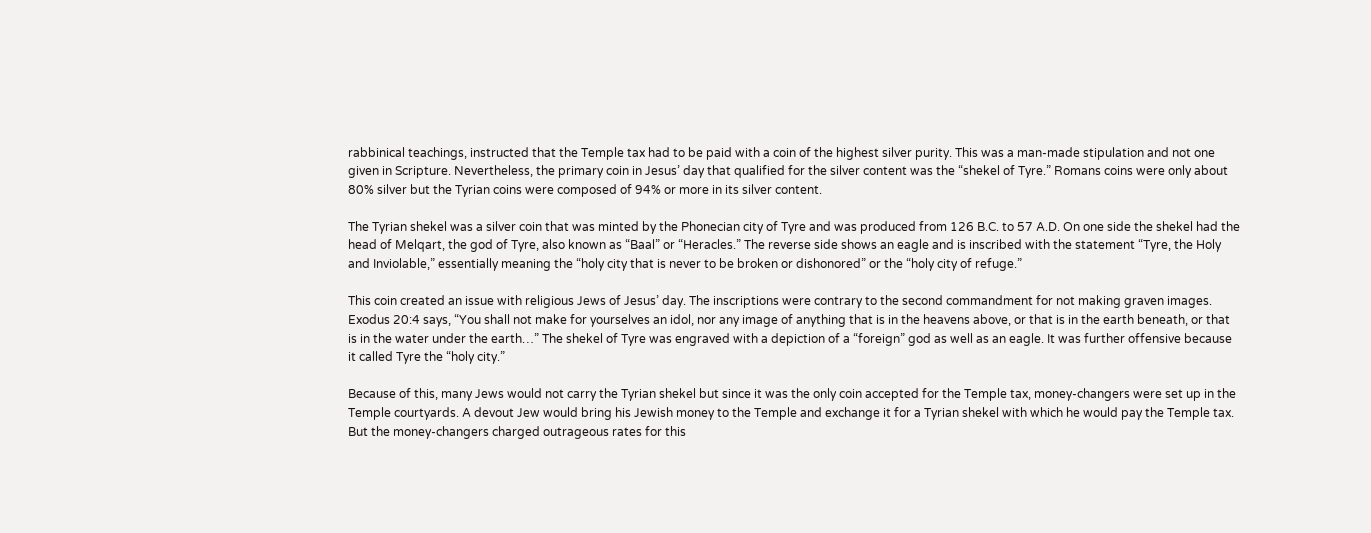rabbinical teachings, instructed that the Temple tax had to be paid with a coin of the highest silver purity. This was a man-made stipulation and not one given in Scripture. Nevertheless, the primary coin in Jesus’ day that qualified for the silver content was the “shekel of Tyre.” Romans coins were only about 80% silver but the Tyrian coins were composed of 94% or more in its silver content.

The Tyrian shekel was a silver coin that was minted by the Phonecian city of Tyre and was produced from 126 B.C. to 57 A.D. On one side the shekel had the head of Melqart, the god of Tyre, also known as “Baal” or “Heracles.” The reverse side shows an eagle and is inscribed with the statement “Tyre, the Holy and Inviolable,” essentially meaning the “holy city that is never to be broken or dishonored” or the “holy city of refuge.”

This coin created an issue with religious Jews of Jesus’ day. The inscriptions were contrary to the second commandment for not making graven images. Exodus 20:4 says, “You shall not make for yourselves an idol, nor any image of anything that is in the heavens above, or that is in the earth beneath, or that is in the water under the earth…” The shekel of Tyre was engraved with a depiction of a “foreign” god as well as an eagle. It was further offensive because it called Tyre the “holy city.”

Because of this, many Jews would not carry the Tyrian shekel but since it was the only coin accepted for the Temple tax, money-changers were set up in the Temple courtyards. A devout Jew would bring his Jewish money to the Temple and exchange it for a Tyrian shekel with which he would pay the Temple tax. But the money-changers charged outrageous rates for this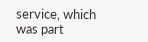service, which was part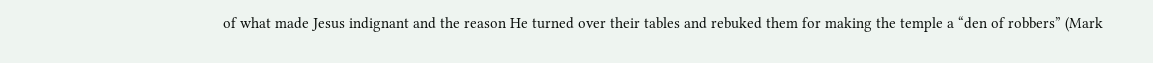of what made Jesus indignant and the reason He turned over their tables and rebuked them for making the temple a “den of robbers” (Mark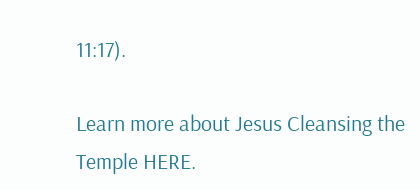11:17).

Learn more about Jesus Cleansing the Temple HERE.